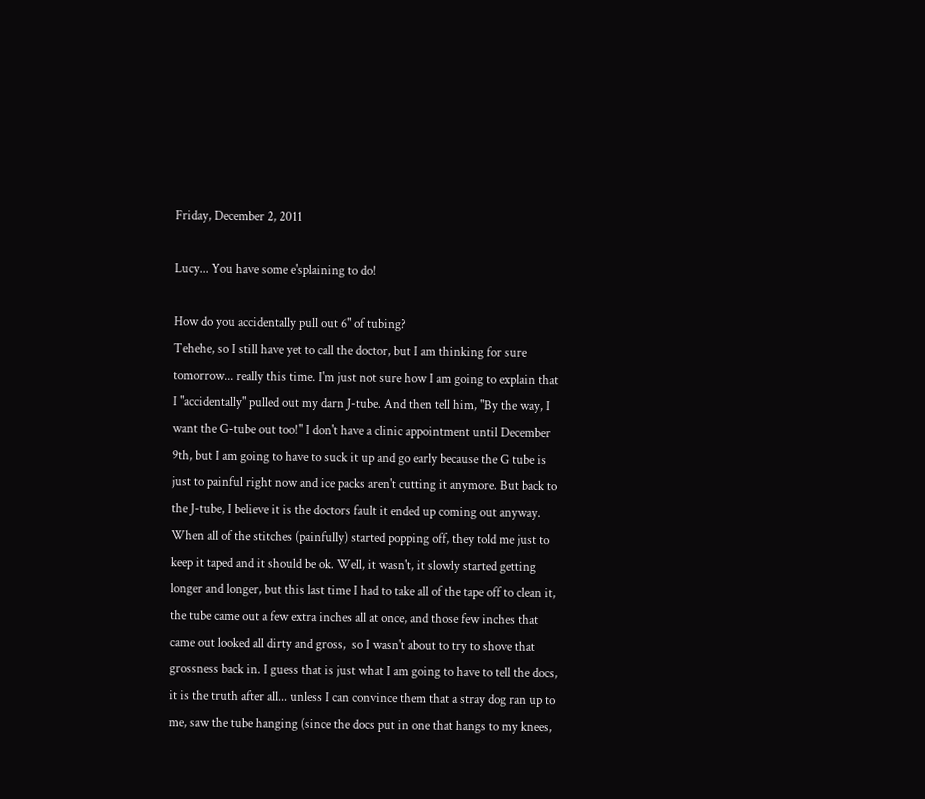Friday, December 2, 2011

Lucy... You have some e'splaining to do!

How do you accidentally pull out 6" of tubing?
Tehehe, so I still have yet to call the doctor, but I am thinking for sure tomorrow... really this time. I'm just not sure how I am going to explain that I "accidentally" pulled out my darn J-tube. And then tell him, "By the way, I want the G-tube out too!" I don't have a clinic appointment until December 9th, but I am going to have to suck it up and go early because the G tube is just to painful right now and ice packs aren't cutting it anymore. But back to the J-tube, I believe it is the doctors fault it ended up coming out anyway. When all of the stitches (painfully) started popping off, they told me just to keep it taped and it should be ok. Well, it wasn't, it slowly started getting longer and longer, but this last time I had to take all of the tape off to clean it, the tube came out a few extra inches all at once, and those few inches that came out looked all dirty and gross,  so I wasn't about to try to shove that grossness back in. I guess that is just what I am going to have to tell the docs, it is the truth after all... unless I can convince them that a stray dog ran up to me, saw the tube hanging (since the docs put in one that hangs to my knees,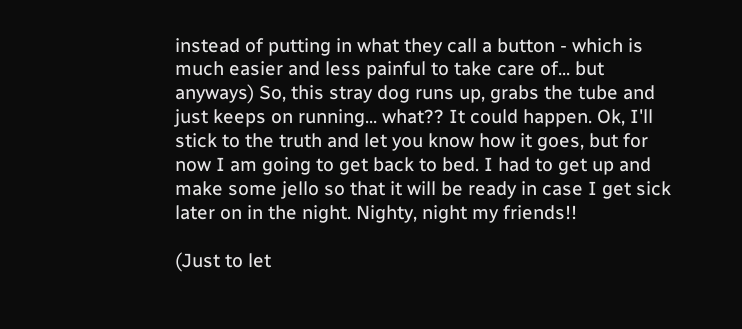instead of putting in what they call a button - which is much easier and less painful to take care of... but anyways) So, this stray dog runs up, grabs the tube and just keeps on running... what?? It could happen. Ok, I'll stick to the truth and let you know how it goes, but for now I am going to get back to bed. I had to get up and make some jello so that it will be ready in case I get sick later on in the night. Nighty, night my friends!!

(Just to let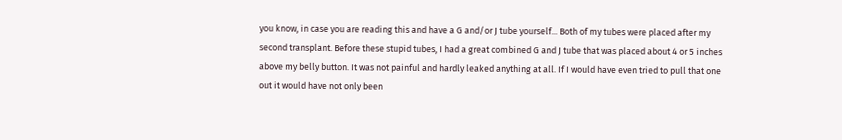you know, in case you are reading this and have a G and/or J tube yourself... Both of my tubes were placed after my second transplant. Before these stupid tubes, I had a great combined G and J tube that was placed about 4 or 5 inches above my belly button. It was not painful and hardly leaked anything at all. If I would have even tried to pull that one out it would have not only been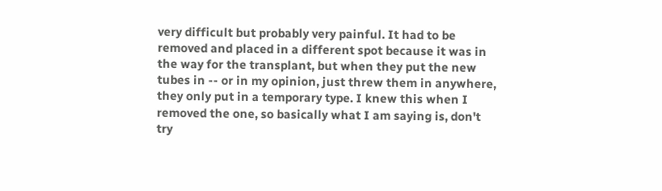very difficult but probably very painful. It had to be removed and placed in a different spot because it was in the way for the transplant, but when they put the new tubes in -- or in my opinion, just threw them in anywhere, they only put in a temporary type. I knew this when I removed the one, so basically what I am saying is, don't try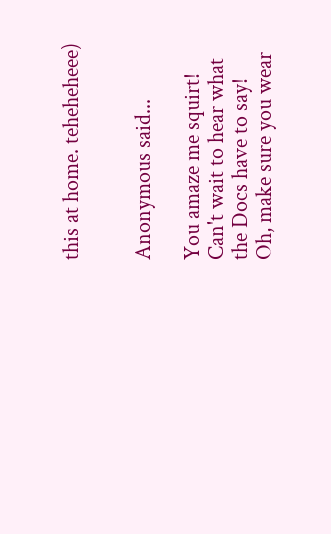this at home. teheheheee)


Anonymous said...

You amaze me squirt! Can't wait to hear what the Docs have to say! Oh, make sure you wear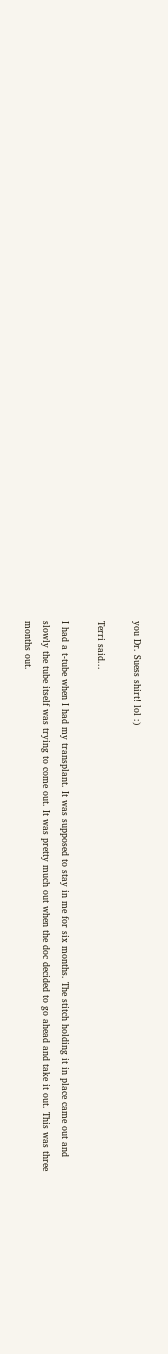you Dr. Suess shirt! lol :)

Terri said...

I had a t-tube when I had my transplant. It was supposed to stay in me for six months. The stitch holding it in place came out and slowly the tube itself was trying to come out. It was pretty much out when the doc decided to go ahead and take it out. This was three months out.